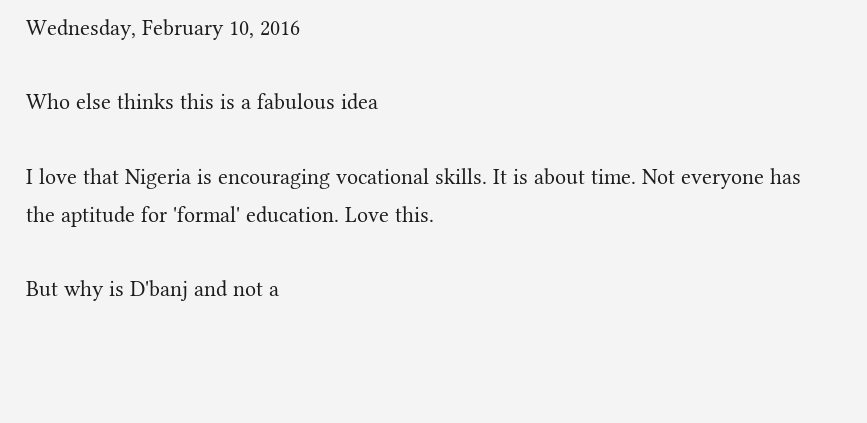Wednesday, February 10, 2016

Who else thinks this is a fabulous idea

I love that Nigeria is encouraging vocational skills. It is about time. Not everyone has the aptitude for 'formal' education. Love this.

But why is D'banj and not a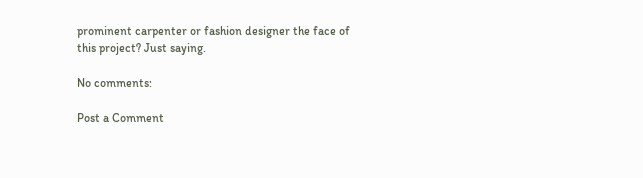prominent carpenter or fashion designer the face of this project? Just saying.

No comments:

Post a Comment